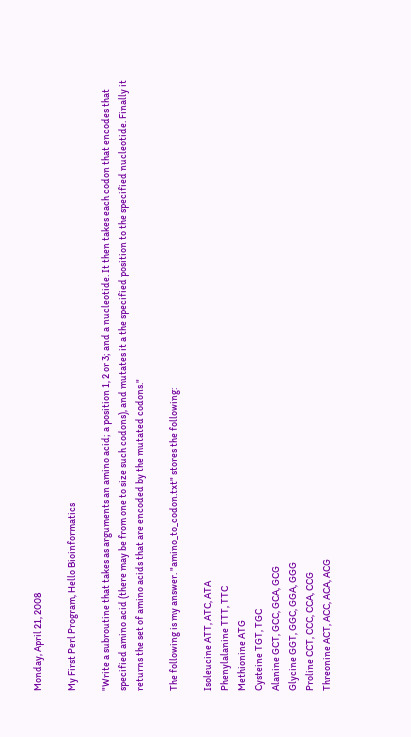Monday, April 21, 2008

My First Perl Program, Hello Bioinformatics

"Write a subroutine that takes as arguments an amino acid; a position 1, 2 or 3; and a nucleotide. It then takes each codon that encodes that specified amino acid (there may be from one to size such codons), and mutates it a the specified position to the specified nucleotide. Finally it returns the set of amino acids that are encoded by the mutated codons."

The following is my answer. "amino_to_codon.txt" stores the following:

Isoleucine ATT, ATC, ATA
Phenylalanine TTT, TTC
Methionine ATG
Cysteine TGT, TGC
Alanine GCT, GCC, GCA, GCG
Glycine GGT, GGC, GGA, GGG
Proline CCT, CCC, CCA, CCG
Threonine ACT, ACC, ACA, ACG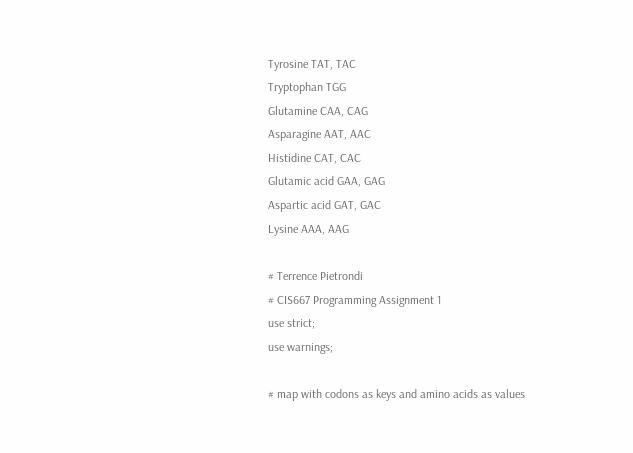Tyrosine TAT, TAC
Tryptophan TGG
Glutamine CAA, CAG
Asparagine AAT, AAC
Histidine CAT, CAC
Glutamic acid GAA, GAG
Aspartic acid GAT, GAC
Lysine AAA, AAG

# Terrence Pietrondi
# CIS667 Programming Assignment 1
use strict;
use warnings;

# map with codons as keys and amino acids as values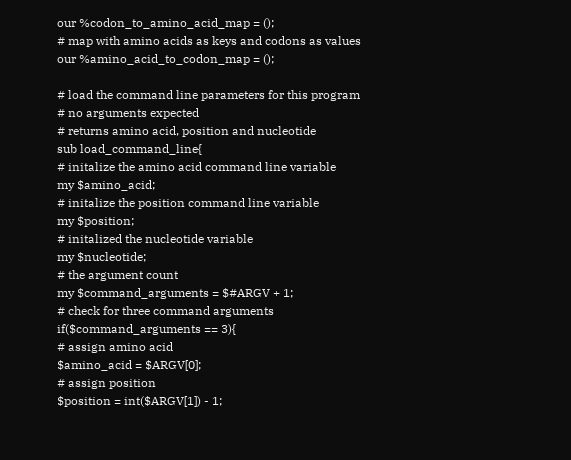our %codon_to_amino_acid_map = ();
# map with amino acids as keys and codons as values
our %amino_acid_to_codon_map = ();

# load the command line parameters for this program
# no arguments expected
# returns amino acid, position and nucleotide
sub load_command_line{
# initalize the amino acid command line variable
my $amino_acid;
# initalize the position command line variable
my $position;
# initalized the nucleotide variable
my $nucleotide;
# the argument count
my $command_arguments = $#ARGV + 1;
# check for three command arguments
if($command_arguments == 3){
# assign amino acid
$amino_acid = $ARGV[0];
# assign position
$position = int($ARGV[1]) - 1;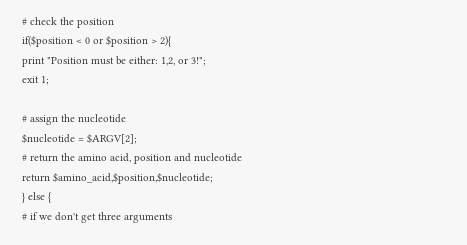# check the position
if($position < 0 or $position > 2){
print "Position must be either: 1,2, or 3!";
exit 1;

# assign the nucleotide
$nucleotide = $ARGV[2];
# return the amino acid, position and nucleotide
return $amino_acid,$position,$nucleotide;
} else {
# if we don't get three arguments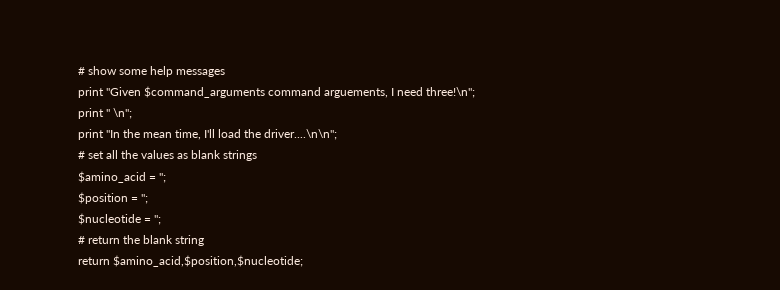# show some help messages
print "Given $command_arguments command arguements, I need three!\n";
print " \n";
print "In the mean time, I'll load the driver....\n\n";
# set all the values as blank strings
$amino_acid = '';
$position = '';
$nucleotide = '';
# return the blank string
return $amino_acid,$position,$nucleotide;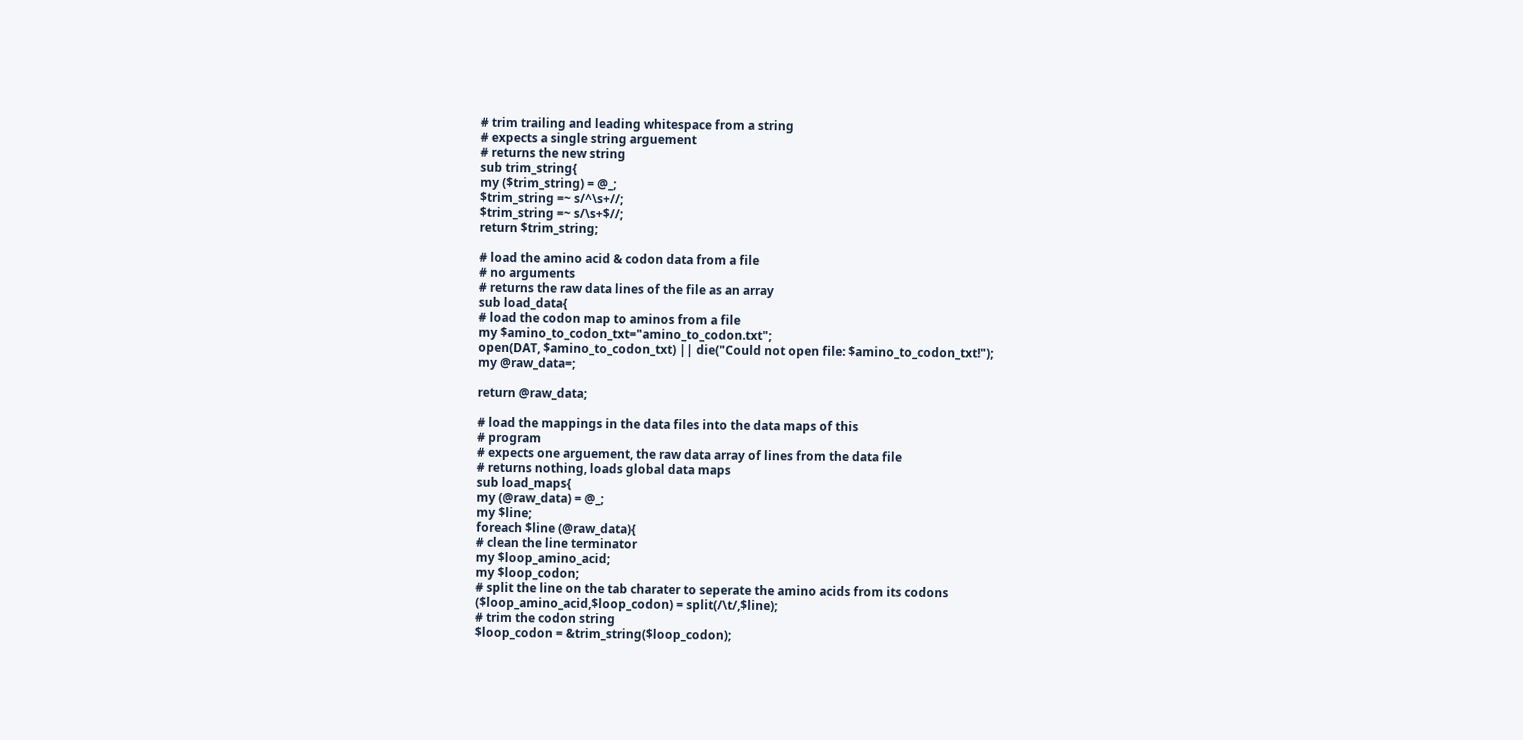# trim trailing and leading whitespace from a string
# expects a single string arguement
# returns the new string
sub trim_string{
my ($trim_string) = @_;
$trim_string =~ s/^\s+//;
$trim_string =~ s/\s+$//;
return $trim_string;

# load the amino acid & codon data from a file
# no arguments
# returns the raw data lines of the file as an array
sub load_data{
# load the codon map to aminos from a file
my $amino_to_codon_txt="amino_to_codon.txt";
open(DAT, $amino_to_codon_txt) || die("Could not open file: $amino_to_codon_txt!");
my @raw_data=;

return @raw_data;

# load the mappings in the data files into the data maps of this
# program
# expects one arguement, the raw data array of lines from the data file
# returns nothing, loads global data maps
sub load_maps{
my (@raw_data) = @_;
my $line;
foreach $line (@raw_data){
# clean the line terminator
my $loop_amino_acid;
my $loop_codon;
# split the line on the tab charater to seperate the amino acids from its codons
($loop_amino_acid,$loop_codon) = split(/\t/,$line);
# trim the codon string
$loop_codon = &trim_string($loop_codon);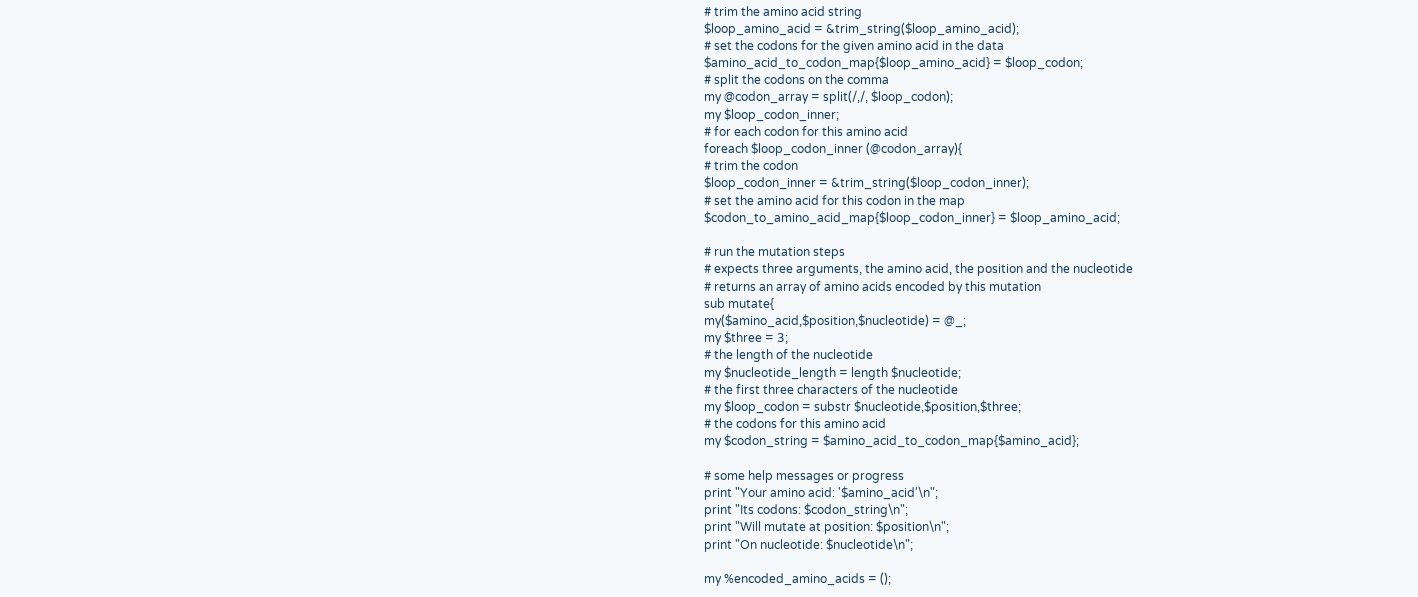# trim the amino acid string
$loop_amino_acid = &trim_string($loop_amino_acid);
# set the codons for the given amino acid in the data
$amino_acid_to_codon_map{$loop_amino_acid} = $loop_codon;
# split the codons on the comma
my @codon_array = split(/,/, $loop_codon);
my $loop_codon_inner;
# for each codon for this amino acid
foreach $loop_codon_inner (@codon_array){
# trim the codon
$loop_codon_inner = &trim_string($loop_codon_inner);
# set the amino acid for this codon in the map
$codon_to_amino_acid_map{$loop_codon_inner} = $loop_amino_acid;

# run the mutation steps
# expects three arguments, the amino acid, the position and the nucleotide
# returns an array of amino acids encoded by this mutation
sub mutate{
my($amino_acid,$position,$nucleotide) = @_;
my $three = 3;
# the length of the nucleotide
my $nucleotide_length = length $nucleotide;
# the first three characters of the nucleotide
my $loop_codon = substr $nucleotide,$position,$three;
# the codons for this amino acid
my $codon_string = $amino_acid_to_codon_map{$amino_acid};

# some help messages or progress
print "Your amino acid: '$amino_acid'\n";
print "Its codons: $codon_string\n";
print "Will mutate at position: $position\n";
print "On nucleotide: $nucleotide\n";

my %encoded_amino_acids = ();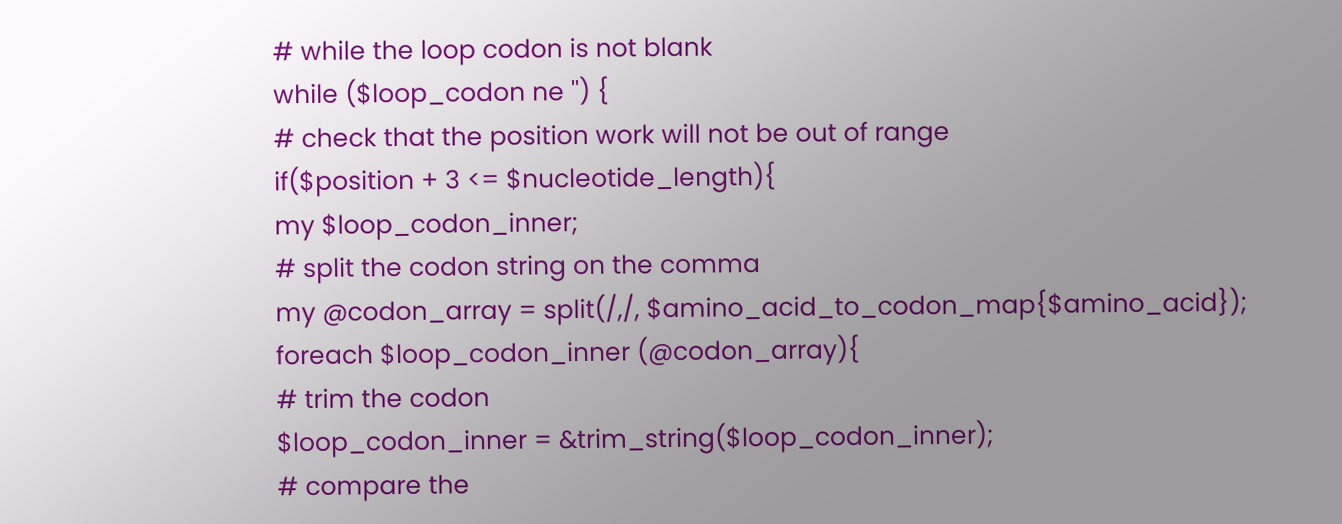# while the loop codon is not blank
while ($loop_codon ne '') {
# check that the position work will not be out of range
if($position + 3 <= $nucleotide_length){
my $loop_codon_inner;
# split the codon string on the comma
my @codon_array = split(/,/, $amino_acid_to_codon_map{$amino_acid});
foreach $loop_codon_inner (@codon_array){
# trim the codon
$loop_codon_inner = &trim_string($loop_codon_inner);
# compare the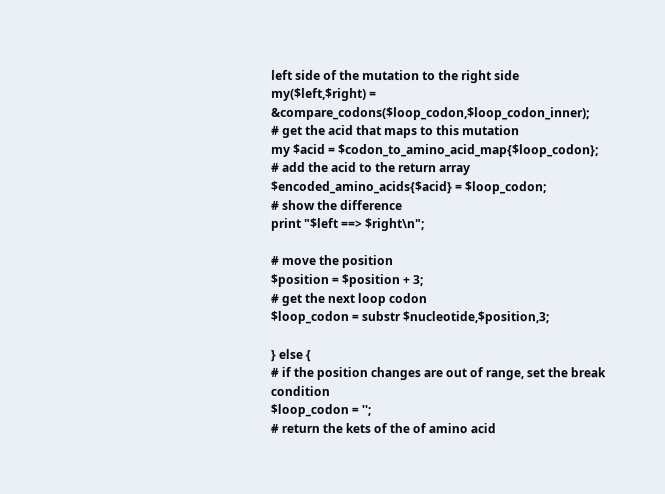left side of the mutation to the right side
my($left,$right) = &compare_codons($loop_codon,$loop_codon_inner);
# get the acid that maps to this mutation
my $acid = $codon_to_amino_acid_map{$loop_codon};
# add the acid to the return array
$encoded_amino_acids{$acid} = $loop_codon;
# show the difference
print "$left ==> $right\n";

# move the position
$position = $position + 3;
# get the next loop codon
$loop_codon = substr $nucleotide,$position,3;

} else {
# if the position changes are out of range, set the break condition
$loop_codon = '';
# return the kets of the of amino acid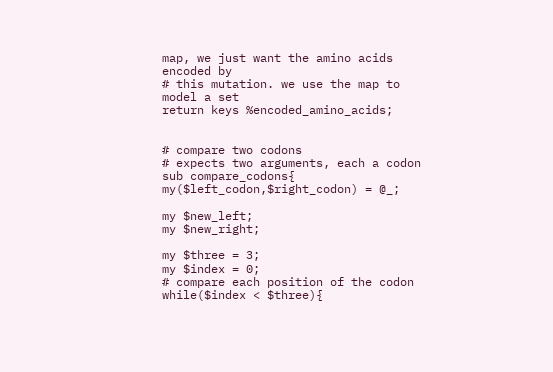map, we just want the amino acids encoded by
# this mutation. we use the map to model a set
return keys %encoded_amino_acids;


# compare two codons
# expects two arguments, each a codon
sub compare_codons{
my($left_codon,$right_codon) = @_;

my $new_left;
my $new_right;

my $three = 3;
my $index = 0;
# compare each position of the codon
while($index < $three){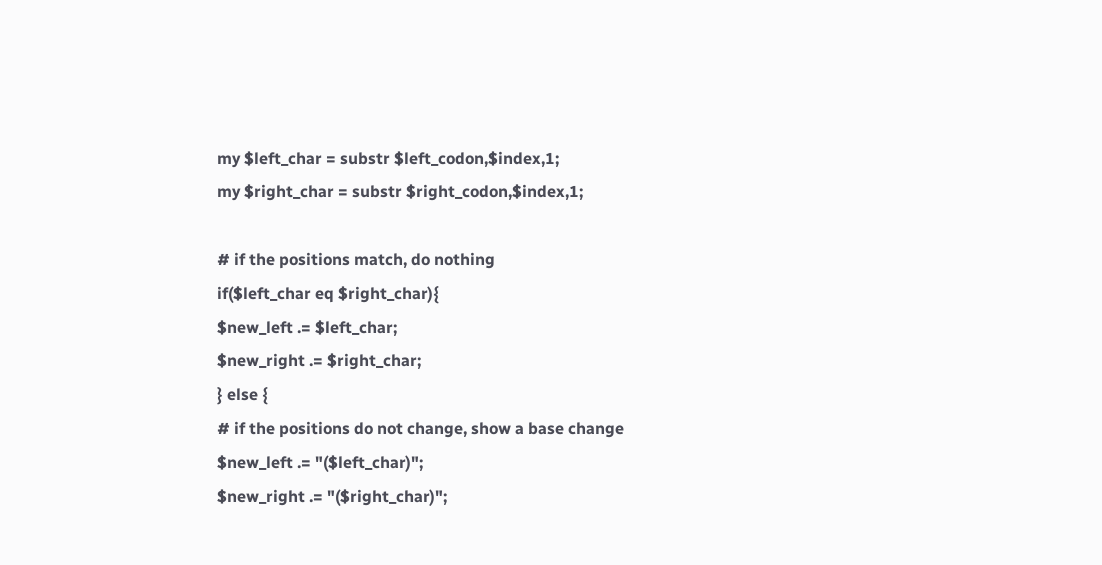my $left_char = substr $left_codon,$index,1;
my $right_char = substr $right_codon,$index,1;

# if the positions match, do nothing
if($left_char eq $right_char){
$new_left .= $left_char;
$new_right .= $right_char;
} else {
# if the positions do not change, show a base change
$new_left .= "($left_char)";
$new_right .= "($right_char)";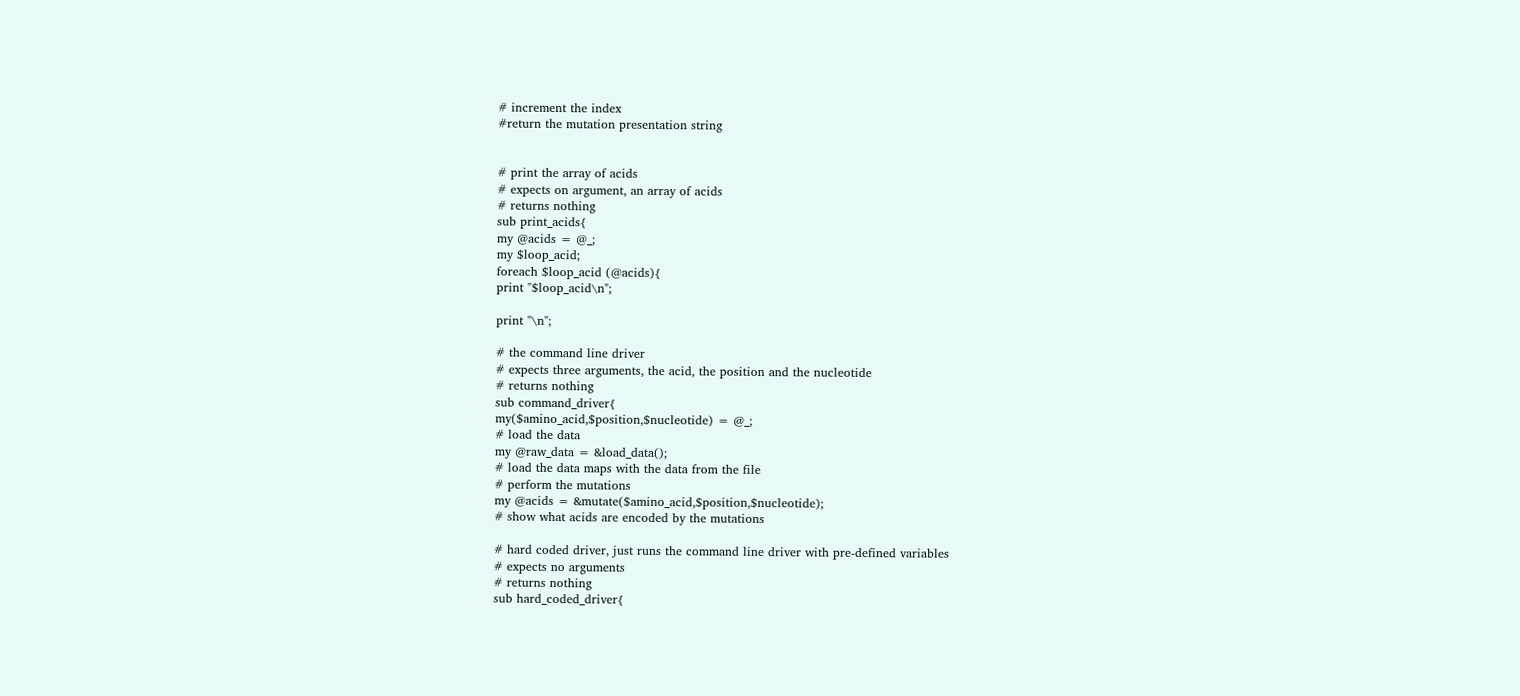# increment the index
#return the mutation presentation string


# print the array of acids
# expects on argument, an array of acids
# returns nothing
sub print_acids{
my @acids = @_;
my $loop_acid;
foreach $loop_acid (@acids){
print "$loop_acid\n";

print "\n";

# the command line driver
# expects three arguments, the acid, the position and the nucleotide
# returns nothing
sub command_driver{
my($amino_acid,$position,$nucleotide) = @_;
# load the data
my @raw_data = &load_data();
# load the data maps with the data from the file
# perform the mutations
my @acids = &mutate($amino_acid,$position,$nucleotide);
# show what acids are encoded by the mutations

# hard coded driver, just runs the command line driver with pre-defined variables
# expects no arguments
# returns nothing
sub hard_coded_driver{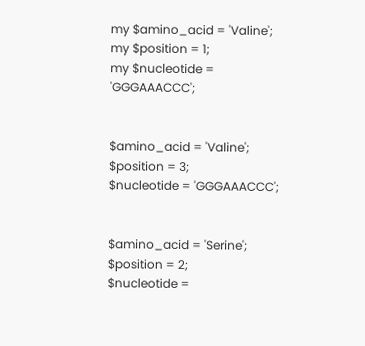my $amino_acid = 'Valine';
my $position = 1;
my $nucleotide = 'GGGAAACCC';


$amino_acid = 'Valine';
$position = 3;
$nucleotide = 'GGGAAACCC';


$amino_acid = 'Serine';
$position = 2;
$nucleotide =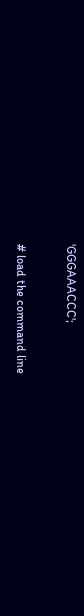'GGGAAACCC';


# load the command line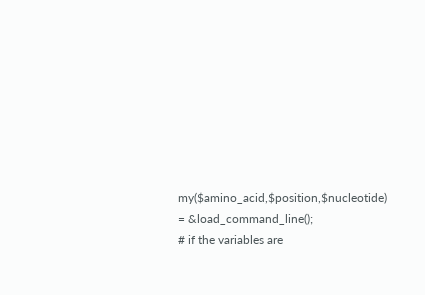my($amino_acid,$position,$nucleotide) = &load_command_line();
# if the variables are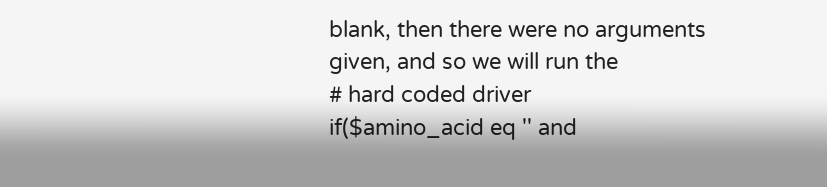blank, then there were no arguments given, and so we will run the
# hard coded driver
if($amino_acid eq '' and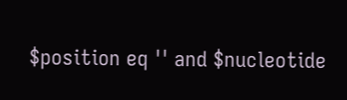$position eq '' and $nucleotide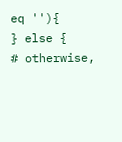eq ''){
} else {
# otherwise,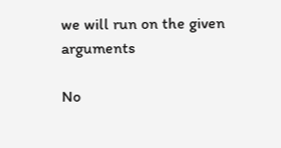we will run on the given arguments

No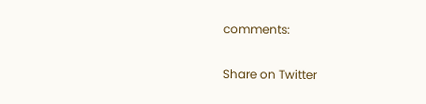comments:

Share on Twitter